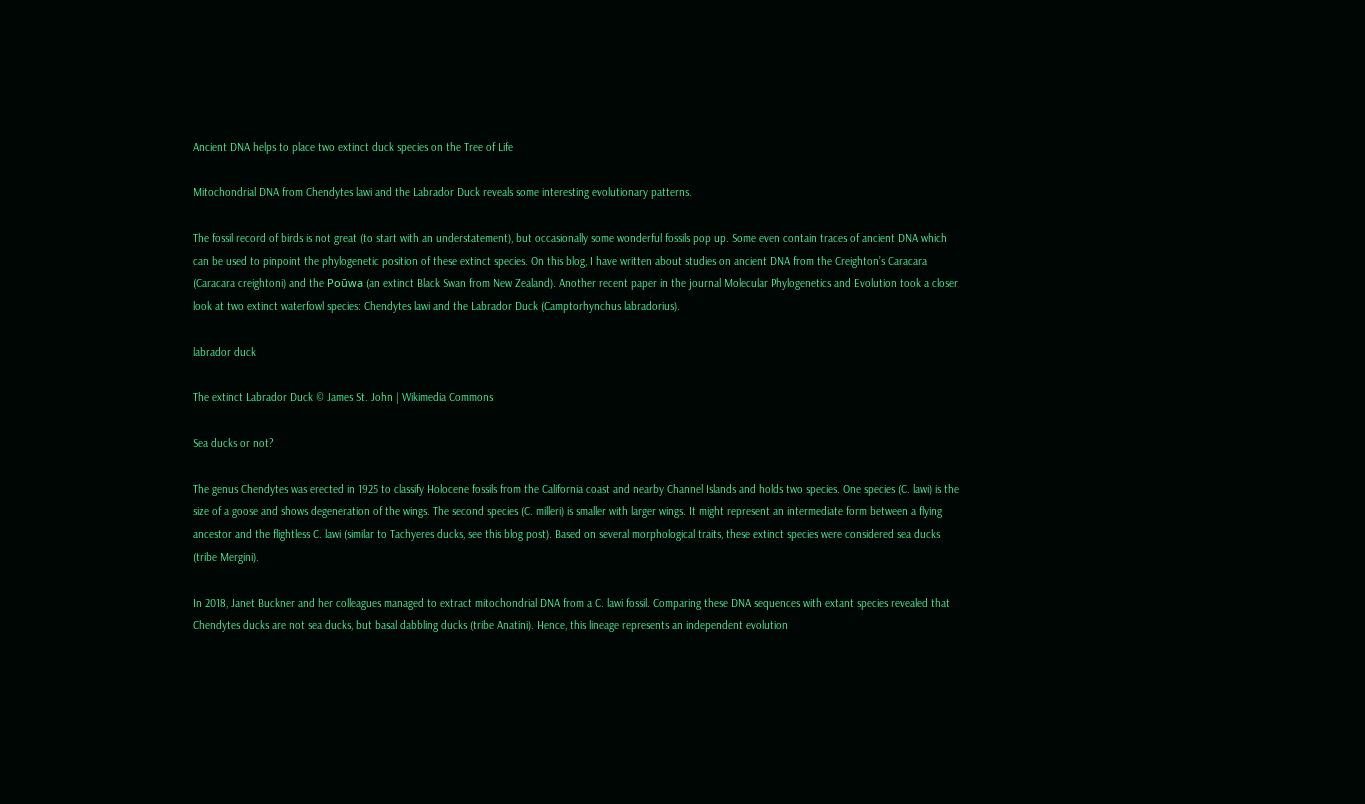Ancient DNA helps to place two extinct duck species on the Tree of Life

Mitochondrial DNA from Chendytes lawi and the Labrador Duck reveals some interesting evolutionary patterns.

The fossil record of birds is not great (to start with an understatement), but occasionally some wonderful fossils pop up. Some even contain traces of ancient DNA which can be used to pinpoint the phylogenetic position of these extinct species. On this blog, I have written about studies on ancient DNA from the Creighton’s Caracara (Caracara creightoni) and the Poūwa (an extinct Black Swan from New Zealand). Another recent paper in the journal Molecular Phylogenetics and Evolution took a closer look at two extinct waterfowl species: Chendytes lawi and the Labrador Duck (Camptorhynchus labradorius).

labrador duck

The extinct Labrador Duck © James St. John | Wikimedia Commons

Sea ducks or not?

The genus Chendytes was erected in 1925 to classify Holocene fossils from the California coast and nearby Channel Islands and holds two species. One species (C. lawi) is the size of a goose and shows degeneration of the wings. The second species (C. milleri) is smaller with larger wings. It might represent an intermediate form between a flying ancestor and the flightless C. lawi (similar to Tachyeres ducks, see this blog post). Based on several morphological traits, these extinct species were considered sea ducks (tribe Mergini).

In 2018, Janet Buckner and her colleagues managed to extract mitochondrial DNA from a C. lawi fossil. Comparing these DNA sequences with extant species revealed that Chendytes ducks are not sea ducks, but basal dabbling ducks (tribe Anatini). Hence, this lineage represents an independent evolution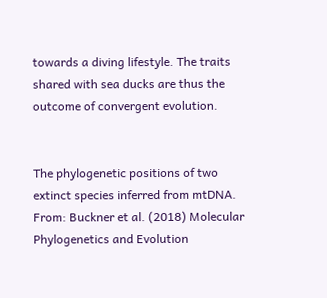towards a diving lifestyle. The traits shared with sea ducks are thus the outcome of convergent evolution.


The phylogenetic positions of two extinct species inferred from mtDNA. From: Buckner et al. (2018) Molecular Phylogenetics and Evolution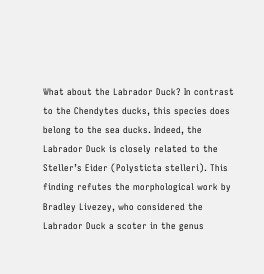What about the Labrador Duck? In contrast to the Chendytes ducks, this species does belong to the sea ducks. Indeed, the Labrador Duck is closely related to the Steller’s Eider (Polysticta stelleri). This finding refutes the morphological work by Bradley Livezey, who considered the Labrador Duck a scoter in the genus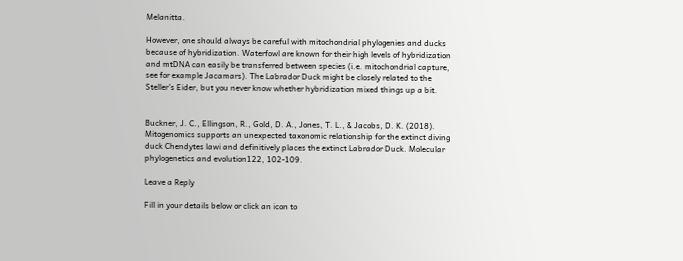Melanitta.

However, one should always be careful with mitochondrial phylogenies and ducks because of hybridization. Waterfowl are known for their high levels of hybridization and mtDNA can easily be transferred between species (i.e. mitochondrial capture, see for example Jacamars). The Labrador Duck might be closely related to the Steller’s Eider, but you never know whether hybridization mixed things up a bit.


Buckner, J. C., Ellingson, R., Gold, D. A., Jones, T. L., & Jacobs, D. K. (2018). Mitogenomics supports an unexpected taxonomic relationship for the extinct diving duck Chendytes lawi and definitively places the extinct Labrador Duck. Molecular phylogenetics and evolution122, 102-109.

Leave a Reply

Fill in your details below or click an icon to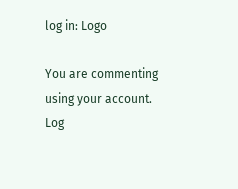log in: Logo

You are commenting using your account. Log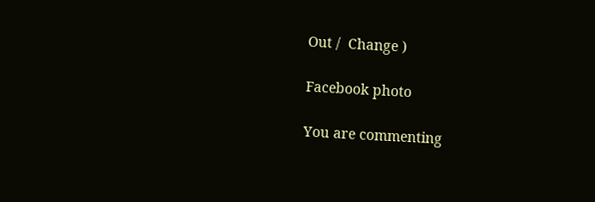Out /  Change )

Facebook photo

You are commenting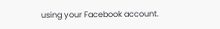using your Facebook account.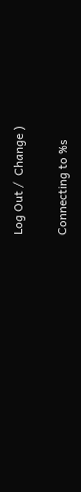Log Out /  Change )

Connecting to %s